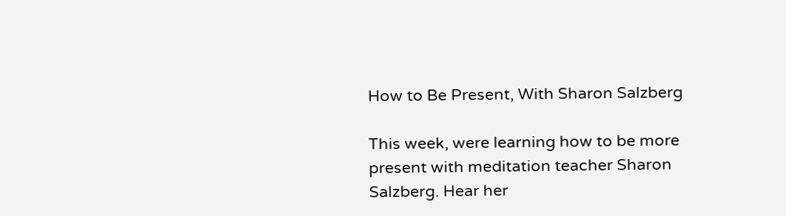How to Be Present, With Sharon Salzberg

This week, were learning how to be more present with meditation teacher Sharon Salzberg. Hear her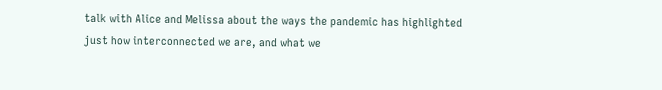talk with Alice and Melissa about the ways the pandemic has highlighted just how interconnected we are, and what we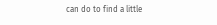can do to find a little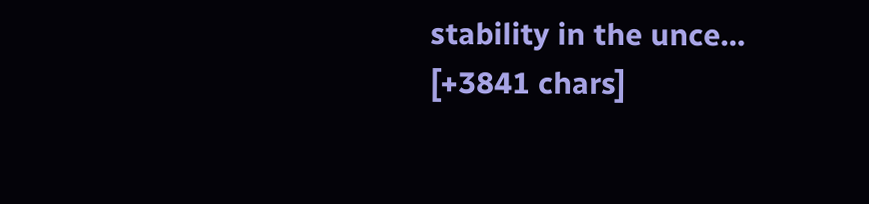stability in the unce… [+3841 chars]